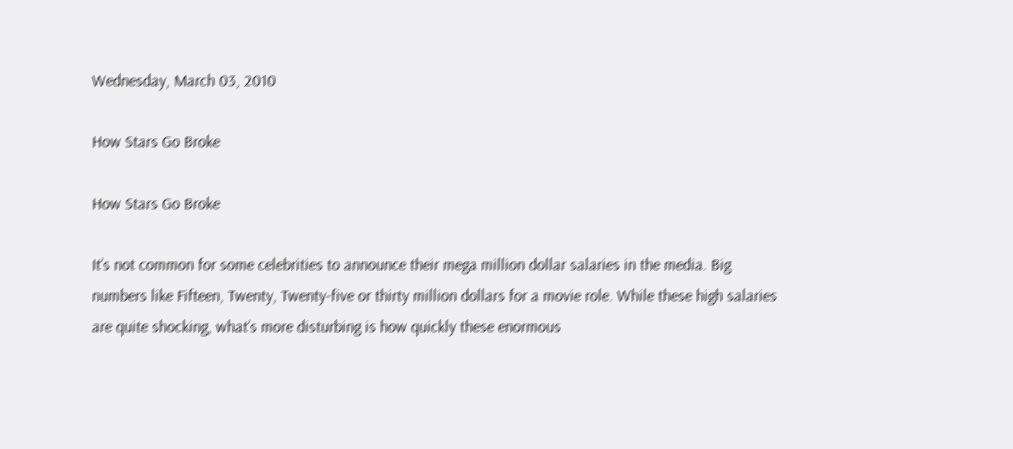Wednesday, March 03, 2010

How Stars Go Broke

How Stars Go Broke

It’s not common for some celebrities to announce their mega million dollar salaries in the media. Big numbers like Fifteen, Twenty, Twenty-five or thirty million dollars for a movie role. While these high salaries are quite shocking, what’s more disturbing is how quickly these enormous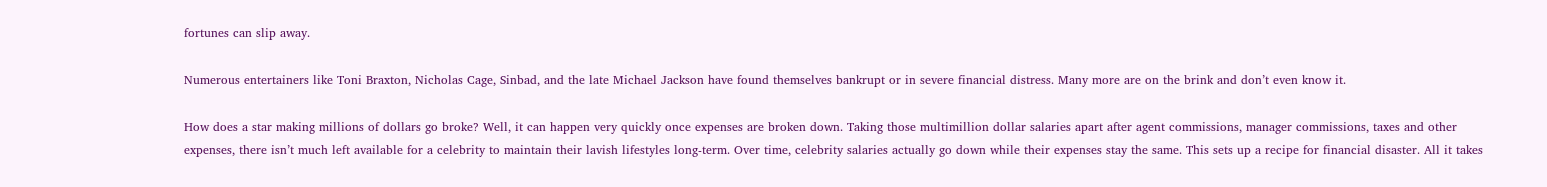fortunes can slip away.

Numerous entertainers like Toni Braxton, Nicholas Cage, Sinbad, and the late Michael Jackson have found themselves bankrupt or in severe financial distress. Many more are on the brink and don’t even know it.

How does a star making millions of dollars go broke? Well, it can happen very quickly once expenses are broken down. Taking those multimillion dollar salaries apart after agent commissions, manager commissions, taxes and other expenses, there isn’t much left available for a celebrity to maintain their lavish lifestyles long-term. Over time, celebrity salaries actually go down while their expenses stay the same. This sets up a recipe for financial disaster. All it takes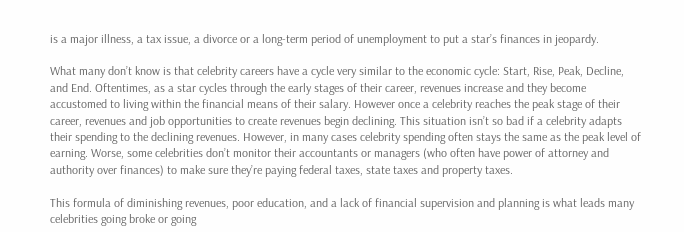is a major illness, a tax issue, a divorce or a long-term period of unemployment to put a star’s finances in jeopardy.

What many don’t know is that celebrity careers have a cycle very similar to the economic cycle: Start, Rise, Peak, Decline, and End. Oftentimes, as a star cycles through the early stages of their career, revenues increase and they become accustomed to living within the financial means of their salary. However once a celebrity reaches the peak stage of their career, revenues and job opportunities to create revenues begin declining. This situation isn’t so bad if a celebrity adapts their spending to the declining revenues. However, in many cases celebrity spending often stays the same as the peak level of earning. Worse, some celebrities don’t monitor their accountants or managers (who often have power of attorney and authority over finances) to make sure they’re paying federal taxes, state taxes and property taxes.

This formula of diminishing revenues, poor education, and a lack of financial supervision and planning is what leads many celebrities going broke or going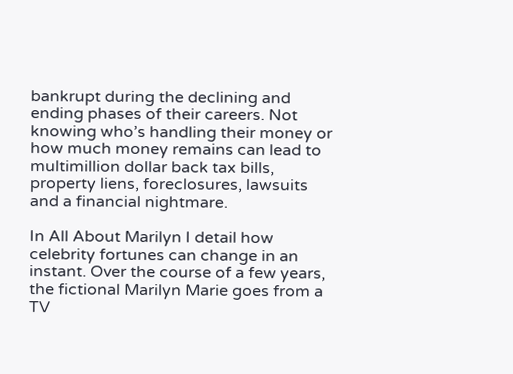bankrupt during the declining and ending phases of their careers. Not knowing who’s handling their money or how much money remains can lead to multimillion dollar back tax bills, property liens, foreclosures, lawsuits and a financial nightmare.

In All About Marilyn I detail how celebrity fortunes can change in an instant. Over the course of a few years, the fictional Marilyn Marie goes from a TV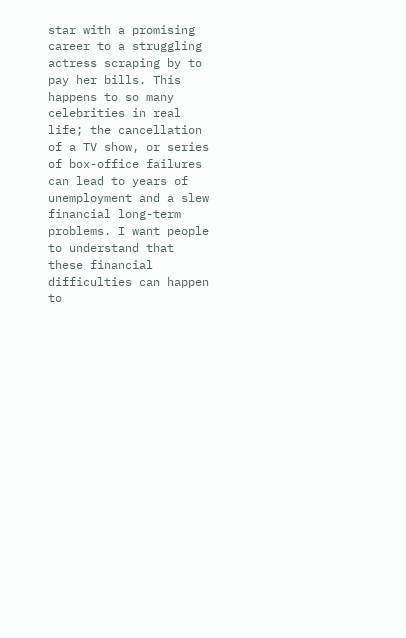star with a promising career to a struggling actress scraping by to pay her bills. This happens to so many celebrities in real life; the cancellation of a TV show, or series of box-office failures can lead to years of unemployment and a slew financial long-term problems. I want people to understand that these financial difficulties can happen to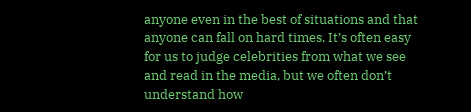anyone even in the best of situations and that anyone can fall on hard times. It’s often easy for us to judge celebrities from what we see and read in the media, but we often don’t understand how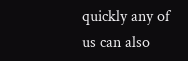quickly any of us can also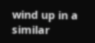wind up in a similar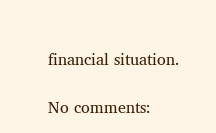financial situation.

No comments: